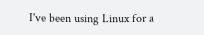I've been using Linux for a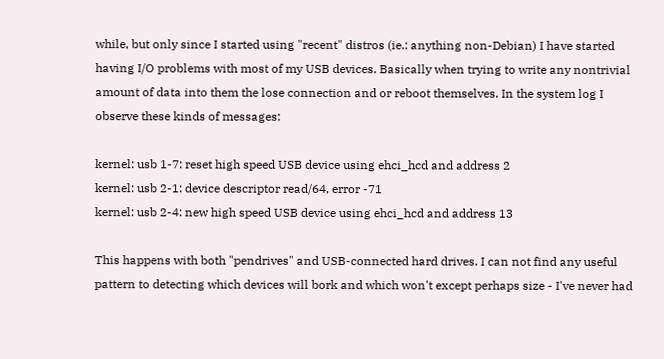while, but only since I started using "recent" distros (ie.: anything non-Debian) I have started having I/O problems with most of my USB devices. Basically when trying to write any nontrivial amount of data into them the lose connection and or reboot themselves. In the system log I observe these kinds of messages:

kernel: usb 1-7: reset high speed USB device using ehci_hcd and address 2
kernel: usb 2-1: device descriptor read/64, error -71
kernel: usb 2-4: new high speed USB device using ehci_hcd and address 13

This happens with both "pendrives" and USB-connected hard drives. I can not find any useful pattern to detecting which devices will bork and which won't except perhaps size - I've never had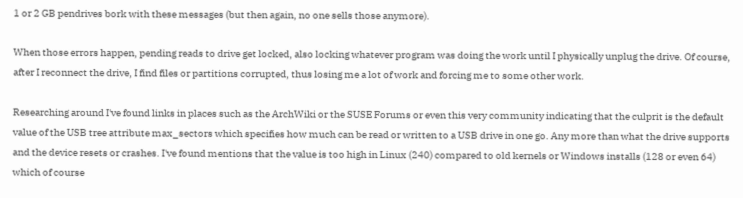1 or 2 GB pendrives bork with these messages (but then again, no one sells those anymore).

When those errors happen, pending reads to drive get locked, also locking whatever program was doing the work until I physically unplug the drive. Of course, after I reconnect the drive, I find files or partitions corrupted, thus losing me a lot of work and forcing me to some other work.

Researching around I've found links in places such as the ArchWiki or the SUSE Forums or even this very community indicating that the culprit is the default value of the USB tree attribute max_sectors which specifies how much can be read or written to a USB drive in one go. Any more than what the drive supports and the device resets or crashes. I've found mentions that the value is too high in Linux (240) compared to old kernels or Windows installs (128 or even 64) which of course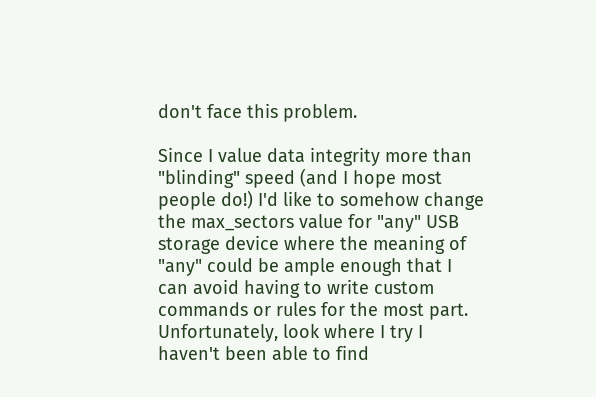don't face this problem.

Since I value data integrity more than "blinding" speed (and I hope most people do!) I'd like to somehow change the max_sectors value for "any" USB storage device where the meaning of "any" could be ample enough that I can avoid having to write custom commands or rules for the most part. Unfortunately, look where I try I haven't been able to find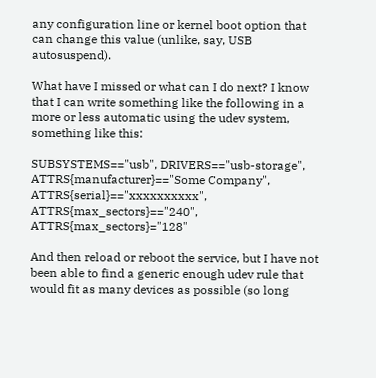any configuration line or kernel boot option that can change this value (unlike, say, USB autosuspend).

What have I missed or what can I do next? I know that I can write something like the following in a more or less automatic using the udev system, something like this:

SUBSYSTEMS=="usb", DRIVERS=="usb-storage", ATTRS{manufacturer}=="Some Company", ATTRS{serial}=="xxxxxxxxxx", ATTRS{max_sectors}=="240", ATTRS{max_sectors}="128"

And then reload or reboot the service, but I have not been able to find a generic enough udev rule that would fit as many devices as possible (so long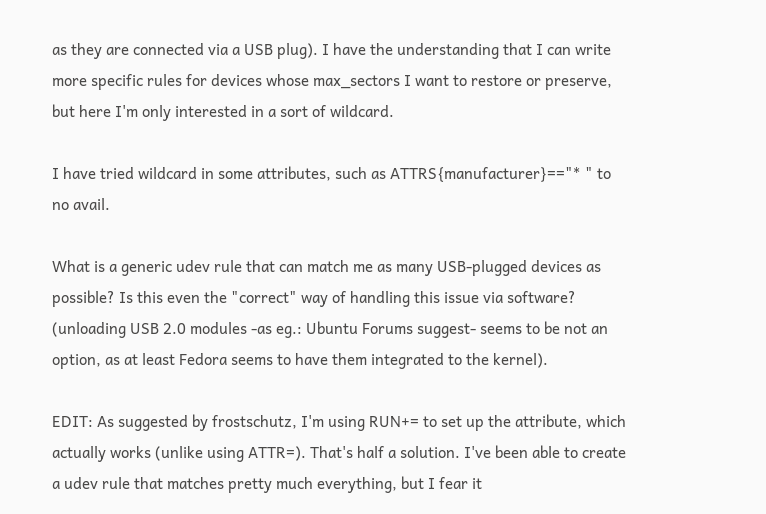as they are connected via a USB plug). I have the understanding that I can write more specific rules for devices whose max_sectors I want to restore or preserve, but here I'm only interested in a sort of wildcard.

I have tried wildcard in some attributes, such as ATTRS{manufacturer}=="* " to no avail.

What is a generic udev rule that can match me as many USB-plugged devices as possible? Is this even the "correct" way of handling this issue via software? (unloading USB 2.0 modules -as eg.: Ubuntu Forums suggest- seems to be not an option, as at least Fedora seems to have them integrated to the kernel).

EDIT: As suggested by frostschutz, I'm using RUN+= to set up the attribute, which actually works (unlike using ATTR=). That's half a solution. I've been able to create a udev rule that matches pretty much everything, but I fear it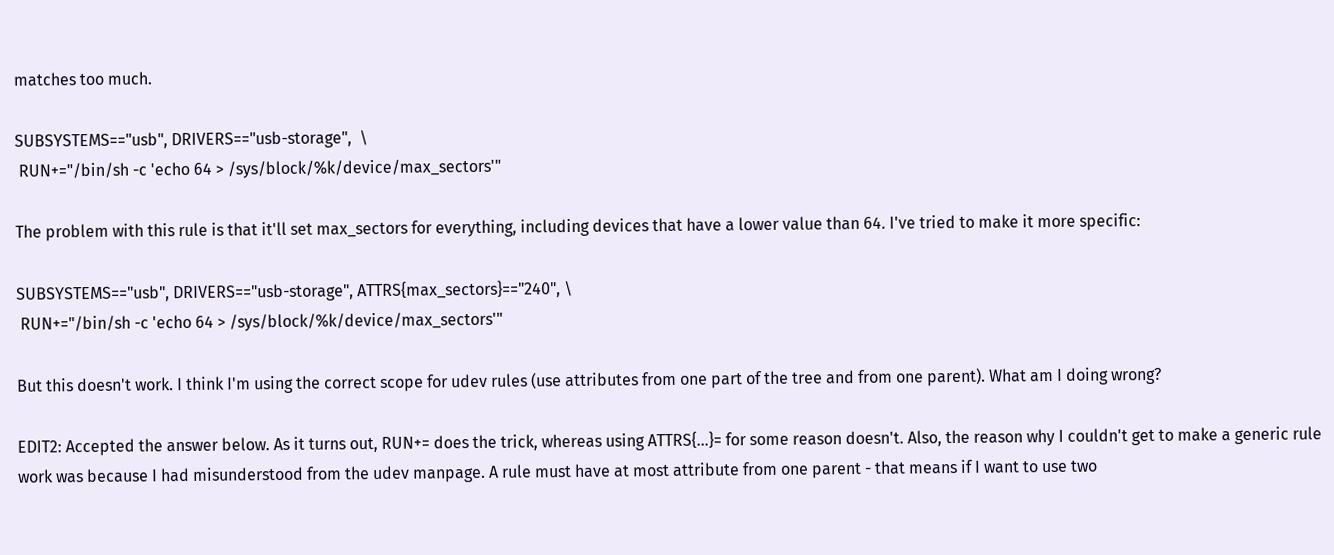matches too much.

SUBSYSTEMS=="usb", DRIVERS=="usb-storage",  \
 RUN+="/bin/sh -c 'echo 64 > /sys/block/%k/device/max_sectors'"

The problem with this rule is that it'll set max_sectors for everything, including devices that have a lower value than 64. I've tried to make it more specific:

SUBSYSTEMS=="usb", DRIVERS=="usb-storage", ATTRS{max_sectors}=="240", \
 RUN+="/bin/sh -c 'echo 64 > /sys/block/%k/device/max_sectors'"

But this doesn't work. I think I'm using the correct scope for udev rules (use attributes from one part of the tree and from one parent). What am I doing wrong?

EDIT2: Accepted the answer below. As it turns out, RUN+= does the trick, whereas using ATTRS{…}= for some reason doesn't. Also, the reason why I couldn't get to make a generic rule work was because I had misunderstood from the udev manpage. A rule must have at most attribute from one parent - that means if I want to use two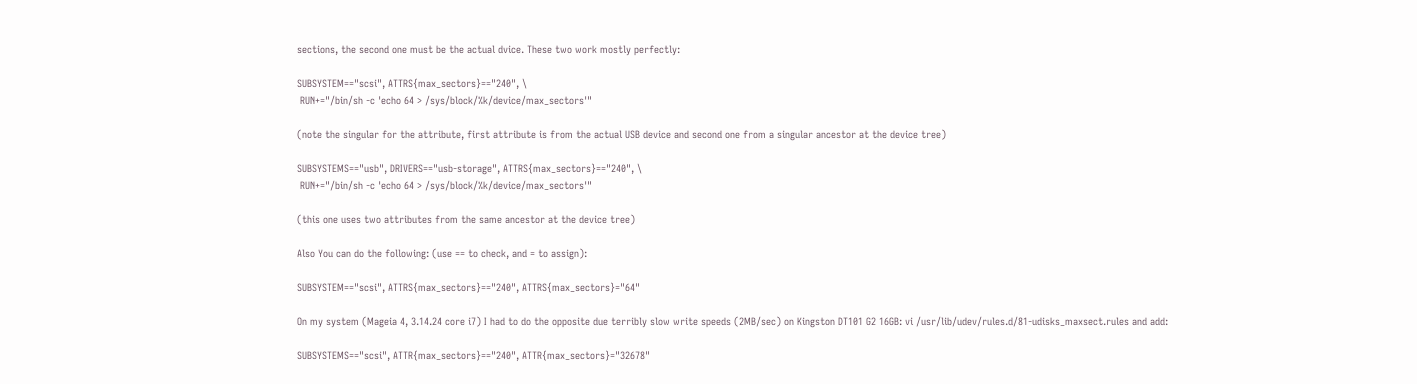sections, the second one must be the actual dvice. These two work mostly perfectly:

SUBSYSTEM=="scsi", ATTRS{max_sectors}=="240", \
 RUN+="/bin/sh -c 'echo 64 > /sys/block/%k/device/max_sectors'"

(note the singular for the attribute, first attribute is from the actual USB device and second one from a singular ancestor at the device tree)

SUBSYSTEMS=="usb", DRIVERS=="usb-storage", ATTRS{max_sectors}=="240", \
 RUN+="/bin/sh -c 'echo 64 > /sys/block/%k/device/max_sectors'"

(this one uses two attributes from the same ancestor at the device tree)

Also You can do the following: (use == to check, and = to assign):

SUBSYSTEM=="scsi", ATTRS{max_sectors}=="240", ATTRS{max_sectors}="64"

On my system (Mageia 4, 3.14.24 core i7) I had to do the opposite due terribly slow write speeds (2MB/sec) on Kingston DT101 G2 16GB: vi /usr/lib/udev/rules.d/81-udisks_maxsect.rules and add:

SUBSYSTEMS=="scsi", ATTR{max_sectors}=="240", ATTR{max_sectors}="32678"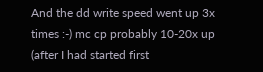And the dd write speed went up 3x times :-) mc cp probably 10-20x up (after I had started first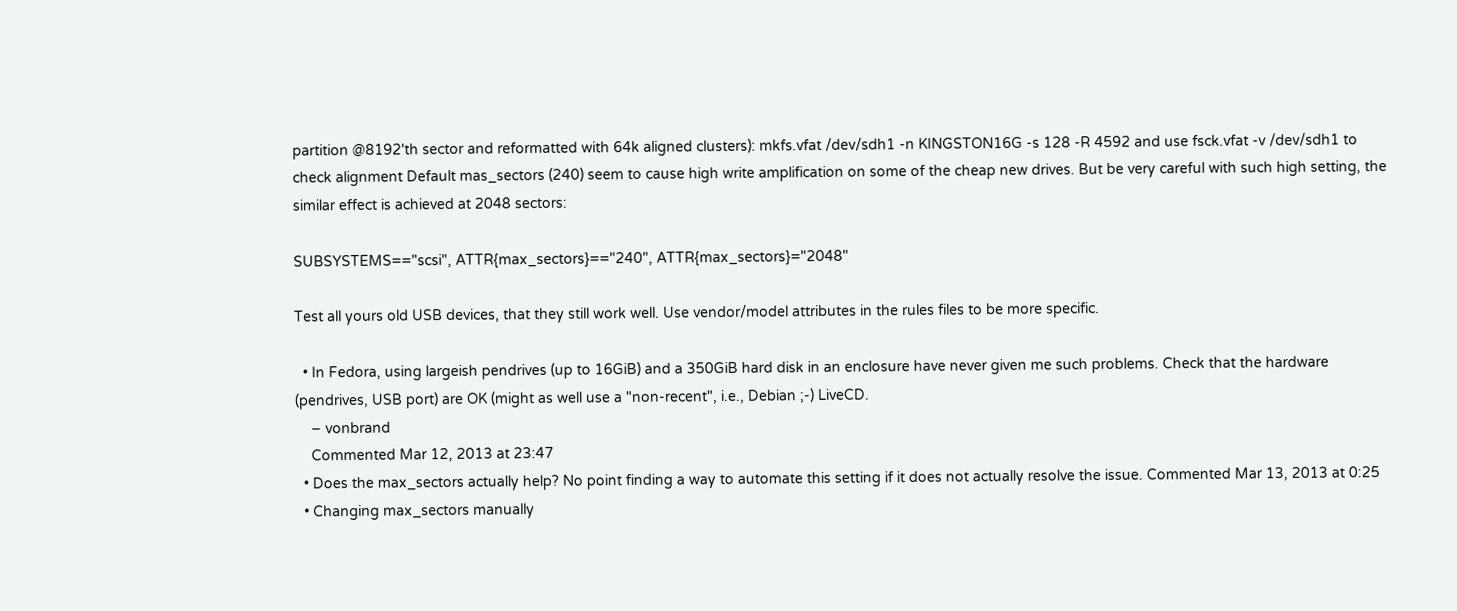partition @8192'th sector and reformatted with 64k aligned clusters): mkfs.vfat /dev/sdh1 -n KINGSTON16G -s 128 -R 4592 and use fsck.vfat -v /dev/sdh1 to check alignment Default mas_sectors (240) seem to cause high write amplification on some of the cheap new drives. But be very careful with such high setting, the similar effect is achieved at 2048 sectors:

SUBSYSTEMS=="scsi", ATTR{max_sectors}=="240", ATTR{max_sectors}="2048"

Test all yours old USB devices, that they still work well. Use vendor/model attributes in the rules files to be more specific.

  • In Fedora, using largeish pendrives (up to 16GiB) and a 350GiB hard disk in an enclosure have never given me such problems. Check that the hardware (pendrives, USB port) are OK (might as well use a "non-recent", i.e., Debian ;-) LiveCD.
    – vonbrand
    Commented Mar 12, 2013 at 23:47
  • Does the max_sectors actually help? No point finding a way to automate this setting if it does not actually resolve the issue. Commented Mar 13, 2013 at 0:25
  • Changing max_sectors manually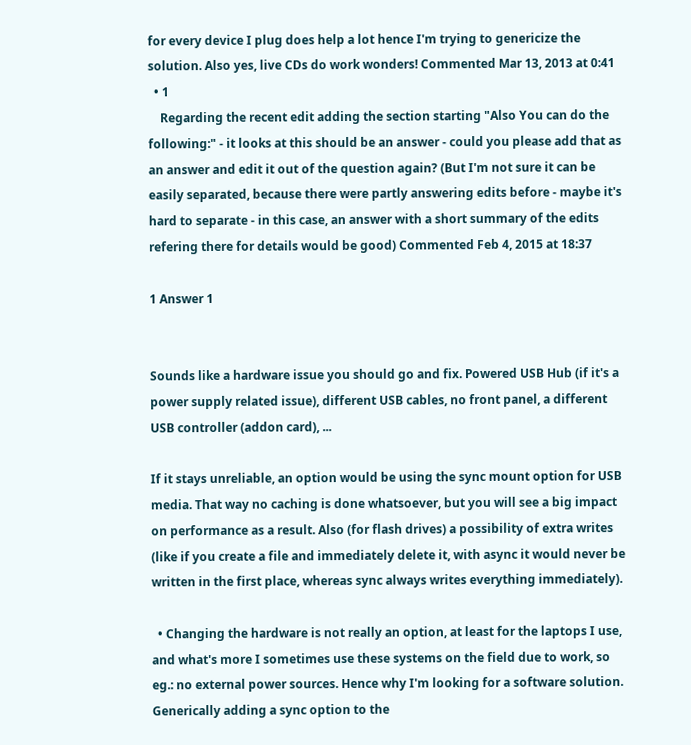for every device I plug does help a lot hence I'm trying to genericize the solution. Also yes, live CDs do work wonders! Commented Mar 13, 2013 at 0:41
  • 1
    Regarding the recent edit adding the section starting "Also You can do the following:" - it looks at this should be an answer - could you please add that as an answer and edit it out of the question again? (But I'm not sure it can be easily separated, because there were partly answering edits before - maybe it's hard to separate - in this case, an answer with a short summary of the edits refering there for details would be good) Commented Feb 4, 2015 at 18:37

1 Answer 1


Sounds like a hardware issue you should go and fix. Powered USB Hub (if it's a power supply related issue), different USB cables, no front panel, a different USB controller (addon card), ...

If it stays unreliable, an option would be using the sync mount option for USB media. That way no caching is done whatsoever, but you will see a big impact on performance as a result. Also (for flash drives) a possibility of extra writes (like if you create a file and immediately delete it, with async it would never be written in the first place, whereas sync always writes everything immediately).

  • Changing the hardware is not really an option, at least for the laptops I use, and what's more I sometimes use these systems on the field due to work, so eg.: no external power sources. Hence why I'm looking for a software solution. Generically adding a sync option to the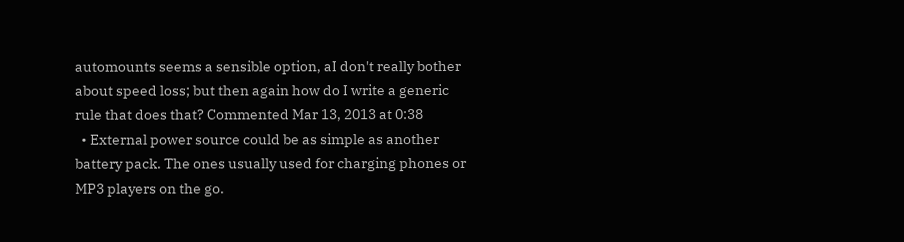automounts seems a sensible option, aI don't really bother about speed loss; but then again how do I write a generic rule that does that? Commented Mar 13, 2013 at 0:38
  • External power source could be as simple as another battery pack. The ones usually used for charging phones or MP3 players on the go.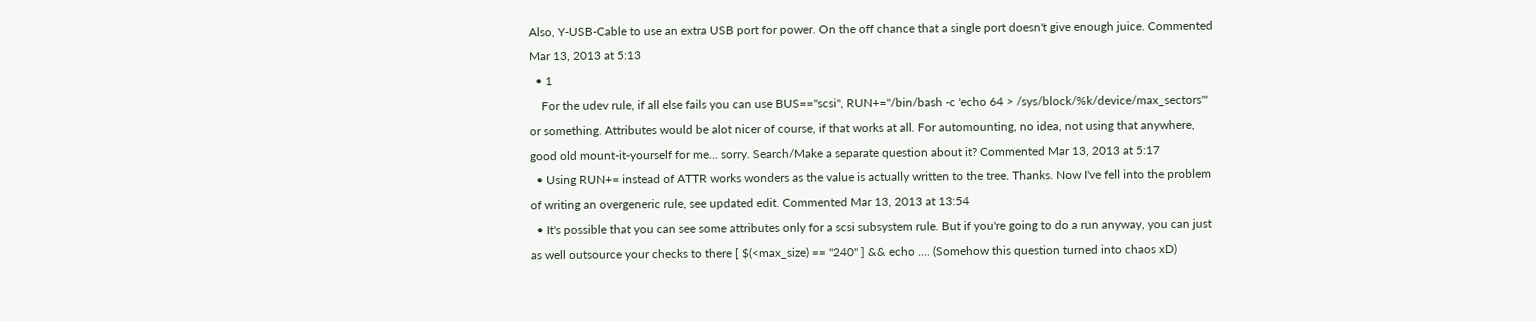Also, Y-USB-Cable to use an extra USB port for power. On the off chance that a single port doesn't give enough juice. Commented Mar 13, 2013 at 5:13
  • 1
    For the udev rule, if all else fails you can use BUS=="scsi", RUN+="/bin/bash -c 'echo 64 > /sys/block/%k/device/max_sectors'" or something. Attributes would be alot nicer of course, if that works at all. For automounting, no idea, not using that anywhere, good old mount-it-yourself for me... sorry. Search/Make a separate question about it? Commented Mar 13, 2013 at 5:17
  • Using RUN+= instead of ATTR works wonders as the value is actually written to the tree. Thanks. Now I've fell into the problem of writing an overgeneric rule, see updated edit. Commented Mar 13, 2013 at 13:54
  • It's possible that you can see some attributes only for a scsi subsystem rule. But if you're going to do a run anyway, you can just as well outsource your checks to there [ $(<max_size) == "240" ] && echo .... (Somehow this question turned into chaos xD)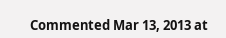Commented Mar 13, 2013 at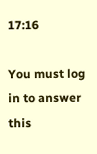17:16

You must log in to answer this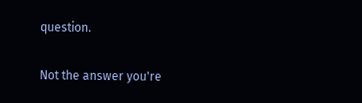question.

Not the answer you're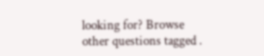looking for? Browse other questions tagged .